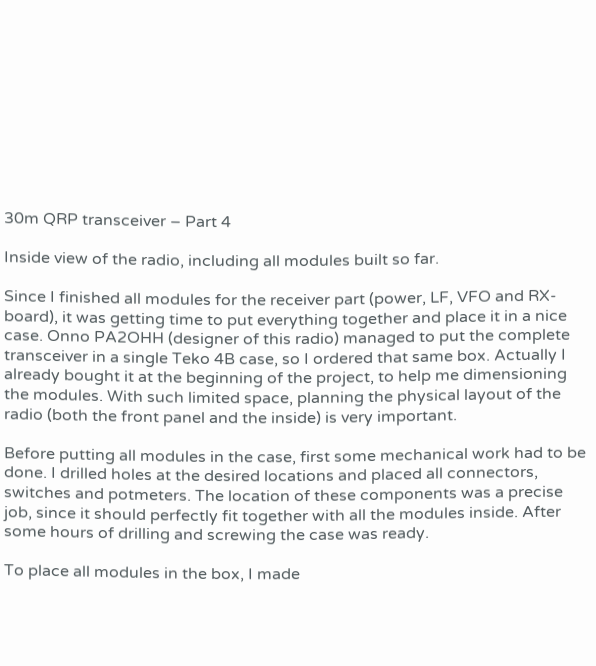30m QRP transceiver – Part 4

Inside view of the radio, including all modules built so far.

Since I finished all modules for the receiver part (power, LF, VFO and RX-board), it was getting time to put everything together and place it in a nice case. Onno PA2OHH (designer of this radio) managed to put the complete transceiver in a single Teko 4B case, so I ordered that same box. Actually I already bought it at the beginning of the project, to help me dimensioning the modules. With such limited space, planning the physical layout of the radio (both the front panel and the inside) is very important.

Before putting all modules in the case, first some mechanical work had to be done. I drilled holes at the desired locations and placed all connectors, switches and potmeters. The location of these components was a precise job, since it should perfectly fit together with all the modules inside. After some hours of drilling and screwing the case was ready.

To place all modules in the box, I made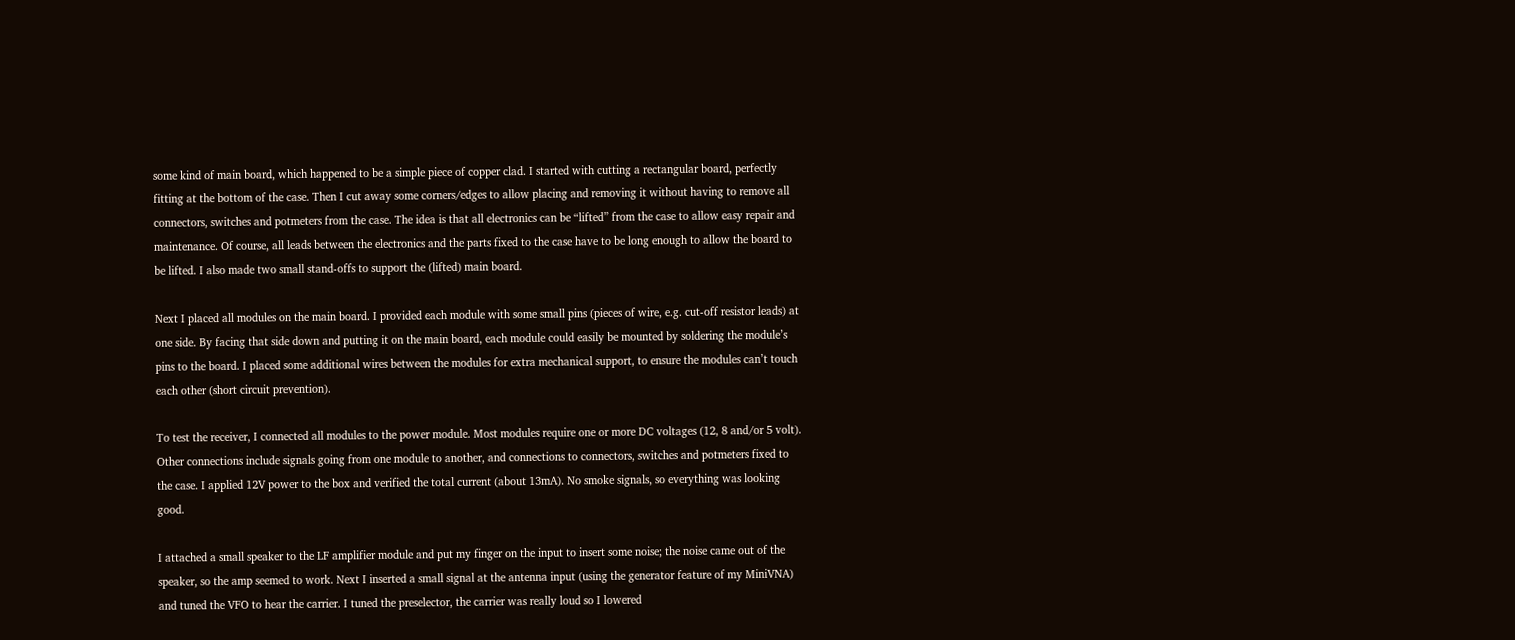some kind of main board, which happened to be a simple piece of copper clad. I started with cutting a rectangular board, perfectly fitting at the bottom of the case. Then I cut away some corners/edges to allow placing and removing it without having to remove all connectors, switches and potmeters from the case. The idea is that all electronics can be “lifted” from the case to allow easy repair and maintenance. Of course, all leads between the electronics and the parts fixed to the case have to be long enough to allow the board to be lifted. I also made two small stand-offs to support the (lifted) main board.

Next I placed all modules on the main board. I provided each module with some small pins (pieces of wire, e.g. cut-off resistor leads) at one side. By facing that side down and putting it on the main board, each module could easily be mounted by soldering the module’s pins to the board. I placed some additional wires between the modules for extra mechanical support, to ensure the modules can’t touch each other (short circuit prevention).

To test the receiver, I connected all modules to the power module. Most modules require one or more DC voltages (12, 8 and/or 5 volt). Other connections include signals going from one module to another, and connections to connectors, switches and potmeters fixed to the case. I applied 12V power to the box and verified the total current (about 13mA). No smoke signals, so everything was looking good.

I attached a small speaker to the LF amplifier module and put my finger on the input to insert some noise; the noise came out of the speaker, so the amp seemed to work. Next I inserted a small signal at the antenna input (using the generator feature of my MiniVNA) and tuned the VFO to hear the carrier. I tuned the preselector, the carrier was really loud so I lowered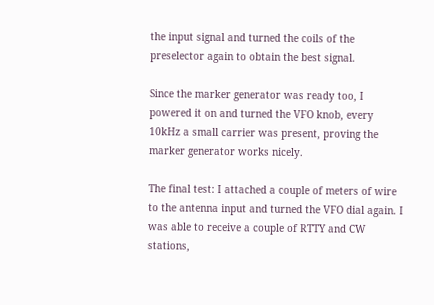the input signal and turned the coils of the preselector again to obtain the best signal.

Since the marker generator was ready too, I powered it on and turned the VFO knob, every 10kHz a small carrier was present, proving the marker generator works nicely.

The final test: I attached a couple of meters of wire to the antenna input and turned the VFO dial again. I was able to receive a couple of RTTY and CW stations,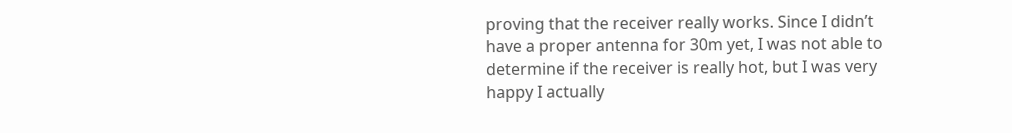proving that the receiver really works. Since I didn’t have a proper antenna for 30m yet, I was not able to determine if the receiver is really hot, but I was very happy I actually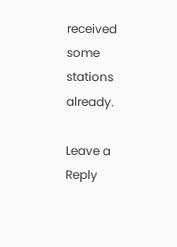received some stations already.

Leave a Reply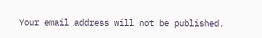Your email address will not be published.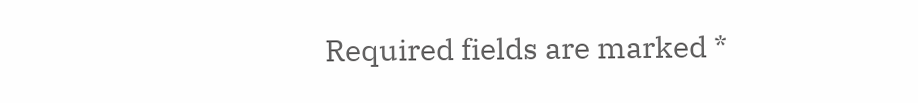Required fields are marked *